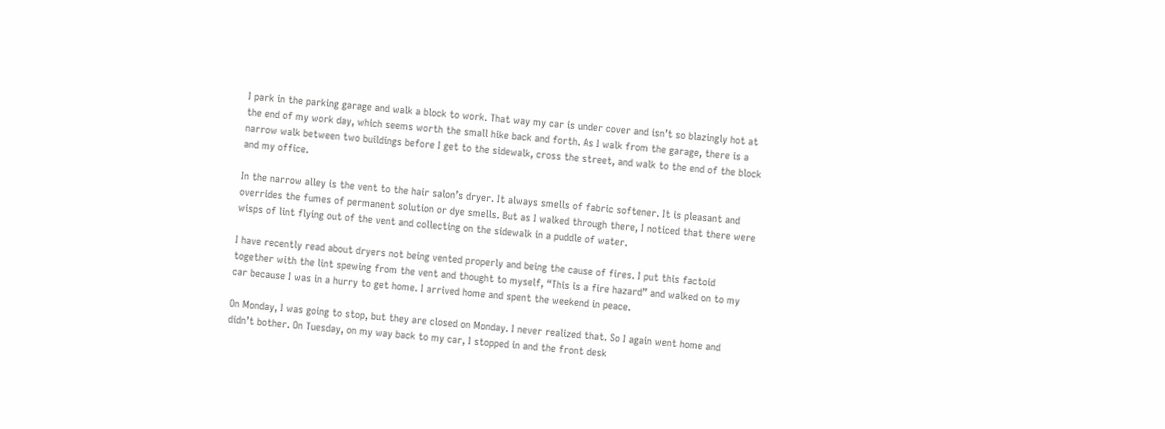I park in the parking garage and walk a block to work. That way my car is under cover and isn’t so blazingly hot at the end of my work day, which seems worth the small hike back and forth. As I walk from the garage, there is a narrow walk between two buildings before I get to the sidewalk, cross the street, and walk to the end of the block and my office.

In the narrow alley is the vent to the hair salon’s dryer. It always smells of fabric softener. It is pleasant and overrides the fumes of permanent solution or dye smells. But as I walked through there, I noticed that there were wisps of lint flying out of the vent and collecting on the sidewalk in a puddle of water.

I have recently read about dryers not being vented properly and being the cause of fires. I put this factoid together with the lint spewing from the vent and thought to myself, “This is a fire hazard” and walked on to my car because I was in a hurry to get home. I arrived home and spent the weekend in peace.

On Monday, I was going to stop, but they are closed on Monday. I never realized that. So I again went home and didn’t bother. On Tuesday, on my way back to my car, I stopped in and the front desk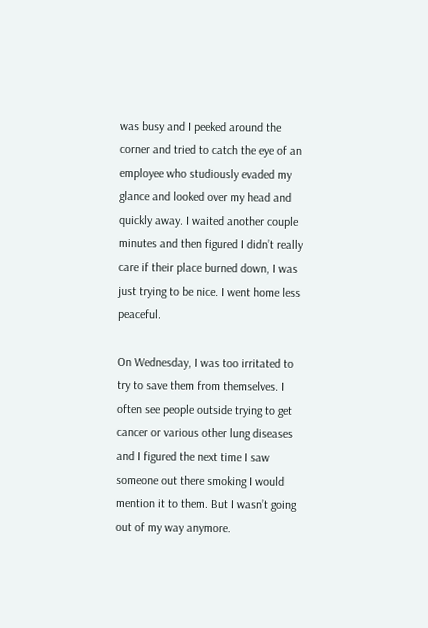was busy and I peeked around the corner and tried to catch the eye of an employee who studiously evaded my glance and looked over my head and quickly away. I waited another couple minutes and then figured I didn’t really care if their place burned down, I was just trying to be nice. I went home less peaceful.

On Wednesday, I was too irritated to try to save them from themselves. I often see people outside trying to get cancer or various other lung diseases and I figured the next time I saw someone out there smoking I would mention it to them. But I wasn’t going out of my way anymore.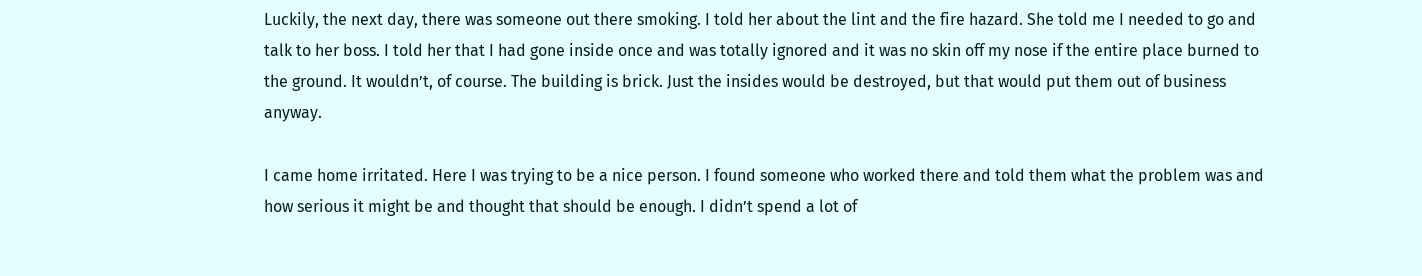Luckily, the next day, there was someone out there smoking. I told her about the lint and the fire hazard. She told me I needed to go and talk to her boss. I told her that I had gone inside once and was totally ignored and it was no skin off my nose if the entire place burned to the ground. It wouldn’t, of course. The building is brick. Just the insides would be destroyed, but that would put them out of business anyway.

I came home irritated. Here I was trying to be a nice person. I found someone who worked there and told them what the problem was and how serious it might be and thought that should be enough. I didn’t spend a lot of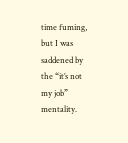time fuming, but I was saddened by the “it’s not my job” mentality.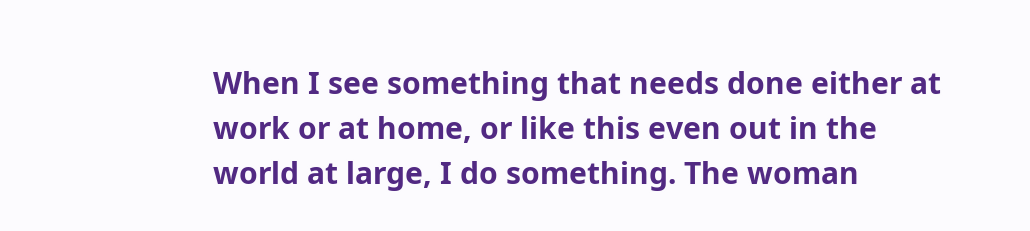When I see something that needs done either at work or at home, or like this even out in the world at large, I do something. The woman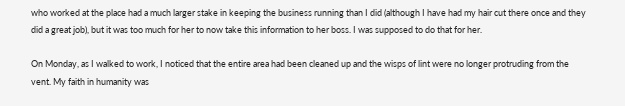who worked at the place had a much larger stake in keeping the business running than I did (although I have had my hair cut there once and they did a great job), but it was too much for her to now take this information to her boss. I was supposed to do that for her.

On Monday, as I walked to work, I noticed that the entire area had been cleaned up and the wisps of lint were no longer protruding from the vent. My faith in humanity was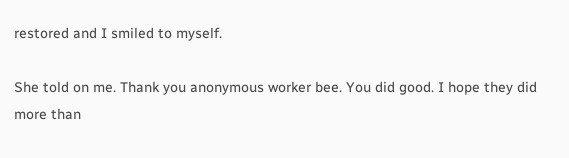restored and I smiled to myself.

She told on me. Thank you anonymous worker bee. You did good. I hope they did more than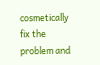cosmetically fix the problem and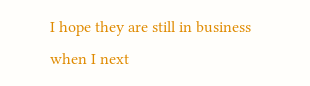I hope they are still in business when I next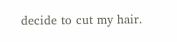decide to cut my hair.